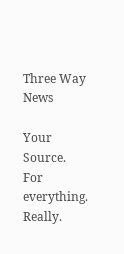Three Way News

Your Source. For everything. Really.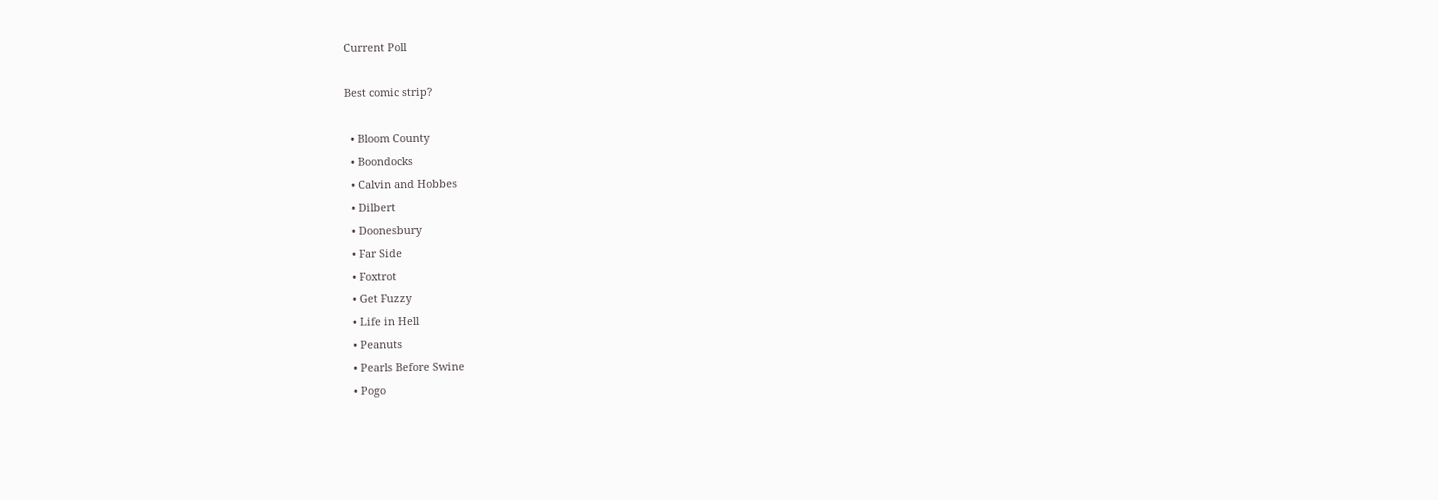Current Poll

Best comic strip?

  • Bloom County
  • Boondocks
  • Calvin and Hobbes
  • Dilbert
  • Doonesbury
  • Far Side
  • Foxtrot
  • Get Fuzzy
  • Life in Hell
  • Peanuts
  • Pearls Before Swine
  • Pogo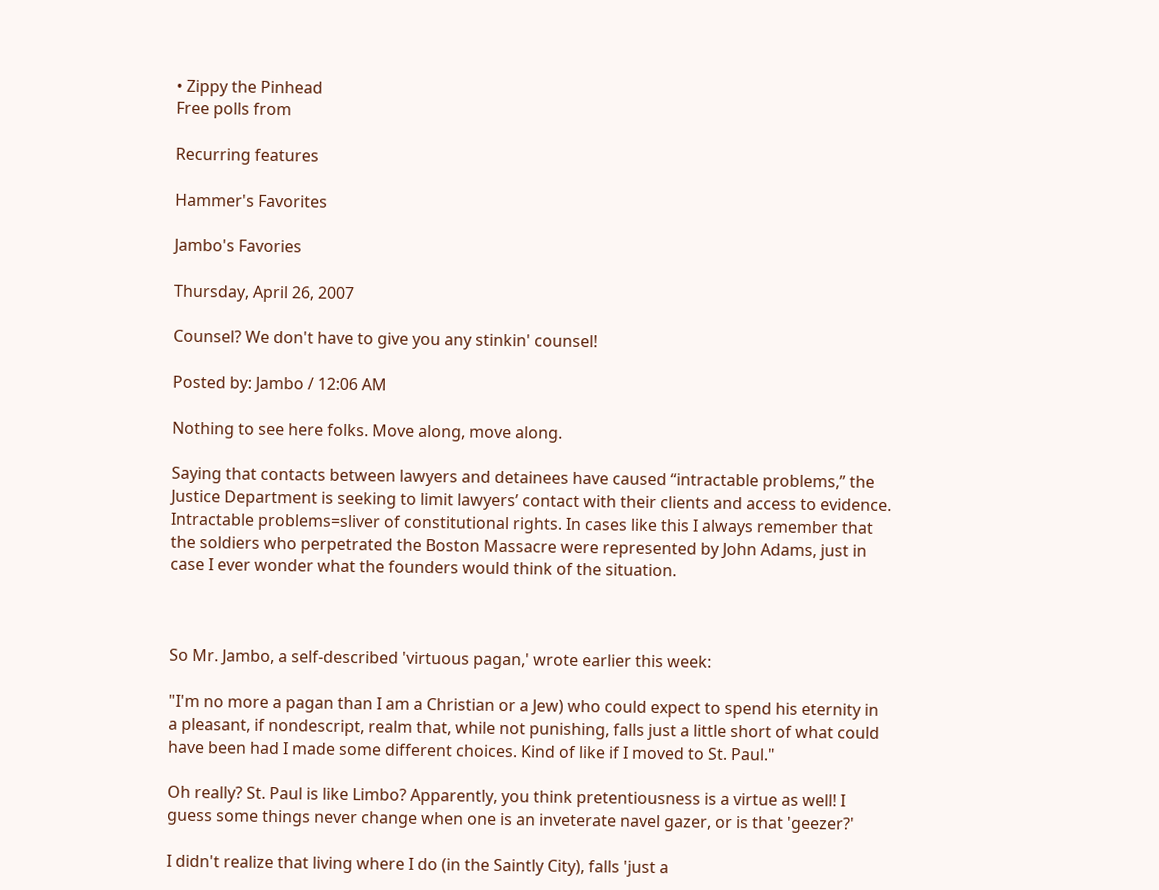• Zippy the Pinhead
Free polls from

Recurring features

Hammer's Favorites

Jambo's Favories

Thursday, April 26, 2007

Counsel? We don't have to give you any stinkin' counsel!

Posted by: Jambo / 12:06 AM

Nothing to see here folks. Move along, move along.

Saying that contacts between lawyers and detainees have caused “intractable problems,” the Justice Department is seeking to limit lawyers’ contact with their clients and access to evidence.
Intractable problems=sliver of constitutional rights. In cases like this I always remember that the soldiers who perpetrated the Boston Massacre were represented by John Adams, just in case I ever wonder what the founders would think of the situation.



So Mr. Jambo, a self-described 'virtuous pagan,' wrote earlier this week:

"I'm no more a pagan than I am a Christian or a Jew) who could expect to spend his eternity in a pleasant, if nondescript, realm that, while not punishing, falls just a little short of what could have been had I made some different choices. Kind of like if I moved to St. Paul."

Oh really? St. Paul is like Limbo? Apparently, you think pretentiousness is a virtue as well! I guess some things never change when one is an inveterate navel gazer, or is that 'geezer?'

I didn't realize that living where I do (in the Saintly City), falls 'just a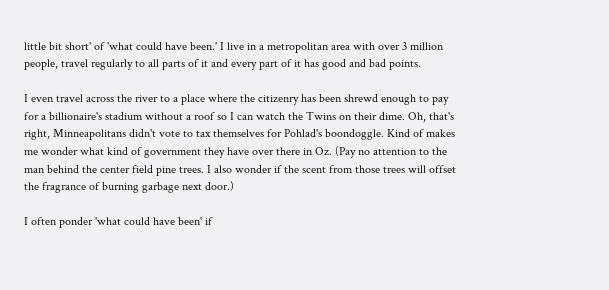little bit short' of 'what could have been.' I live in a metropolitan area with over 3 million people, travel regularly to all parts of it and every part of it has good and bad points.

I even travel across the river to a place where the citizenry has been shrewd enough to pay for a billionaire's stadium without a roof so I can watch the Twins on their dime. Oh, that's right, Minneapolitans didn't vote to tax themselves for Pohlad's boondoggle. Kind of makes me wonder what kind of government they have over there in Oz. (Pay no attention to the man behind the center field pine trees. I also wonder if the scent from those trees will offset the fragrance of burning garbage next door.)

I often ponder 'what could have been' if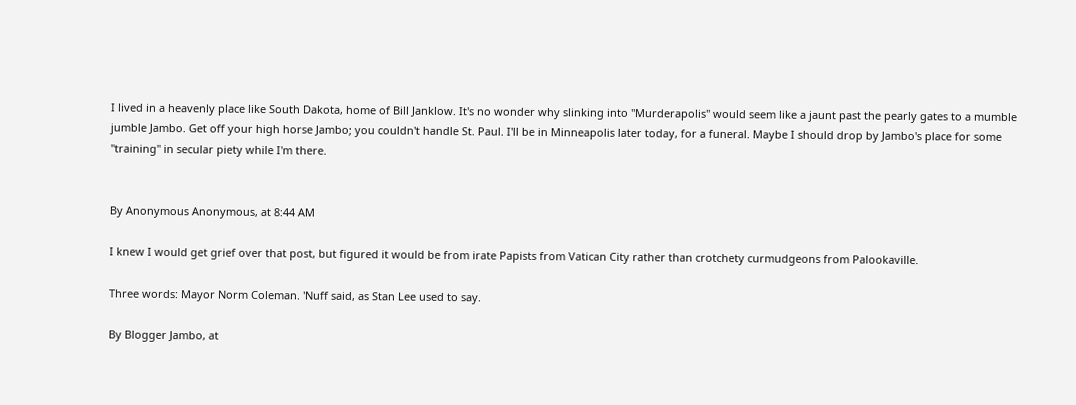I lived in a heavenly place like South Dakota, home of Bill Janklow. It's no wonder why slinking into "Murderapolis" would seem like a jaunt past the pearly gates to a mumble jumble Jambo. Get off your high horse Jambo; you couldn't handle St. Paul. I'll be in Minneapolis later today, for a funeral. Maybe I should drop by Jambo's place for some "training" in secular piety while I'm there.


By Anonymous Anonymous, at 8:44 AM

I knew I would get grief over that post, but figured it would be from irate Papists from Vatican City rather than crotchety curmudgeons from Palookaville.

Three words: Mayor Norm Coleman. 'Nuff said, as Stan Lee used to say.

By Blogger Jambo, at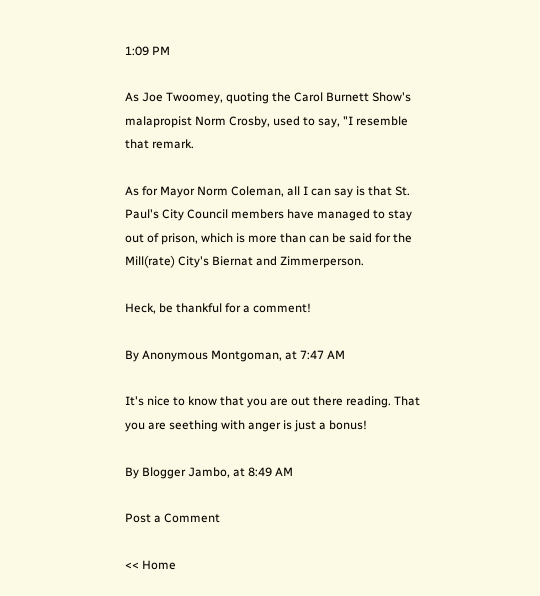1:09 PM

As Joe Twoomey, quoting the Carol Burnett Show's malapropist Norm Crosby, used to say, "I resemble that remark.

As for Mayor Norm Coleman, all I can say is that St. Paul's City Council members have managed to stay out of prison, which is more than can be said for the Mill(rate) City's Biernat and Zimmerperson.

Heck, be thankful for a comment!

By Anonymous Montgoman, at 7:47 AM

It's nice to know that you are out there reading. That you are seething with anger is just a bonus!

By Blogger Jambo, at 8:49 AM

Post a Comment

<< Home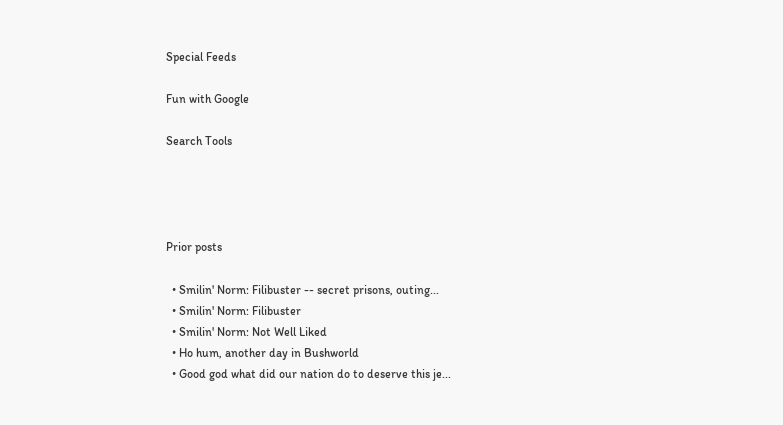Special Feeds

Fun with Google

Search Tools




Prior posts

  • Smilin' Norm: Filibuster -- secret prisons, outing...
  • Smilin' Norm: Filibuster
  • Smilin' Norm: Not Well Liked
  • Ho hum, another day in Bushworld
  • Good god what did our nation do to deserve this je...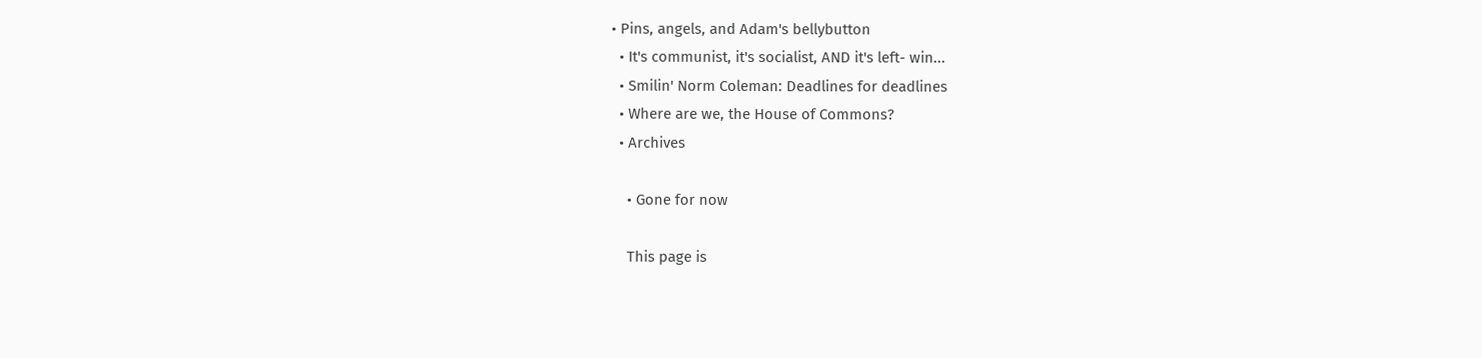• Pins, angels, and Adam's bellybutton
  • It's communist, it's socialist, AND it's left- win...
  • Smilin' Norm Coleman: Deadlines for deadlines
  • Where are we, the House of Commons?
  • Archives

    • Gone for now

    This page is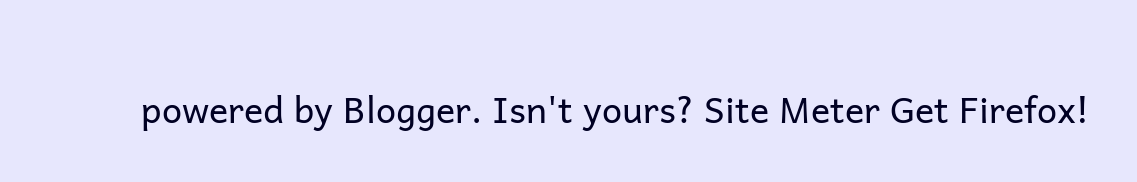powered by Blogger. Isn't yours? Site Meter Get Firefox!